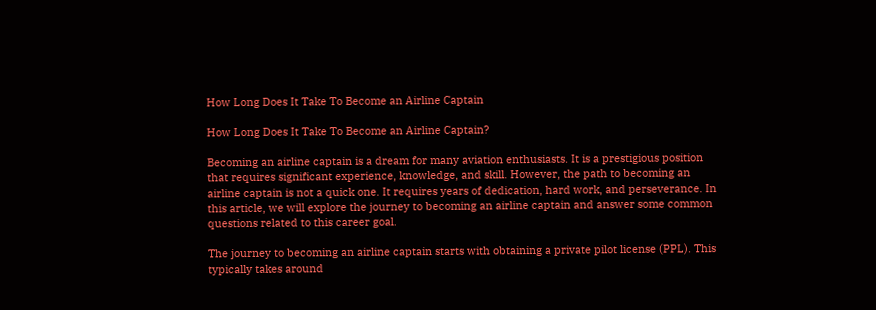How Long Does It Take To Become an Airline Captain

How Long Does It Take To Become an Airline Captain?

Becoming an airline captain is a dream for many aviation enthusiasts. It is a prestigious position that requires significant experience, knowledge, and skill. However, the path to becoming an airline captain is not a quick one. It requires years of dedication, hard work, and perseverance. In this article, we will explore the journey to becoming an airline captain and answer some common questions related to this career goal.

The journey to becoming an airline captain starts with obtaining a private pilot license (PPL). This typically takes around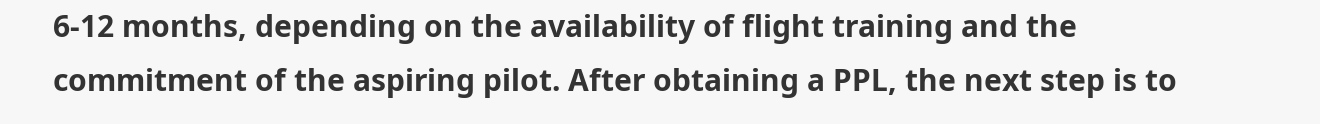6-12 months, depending on the availability of flight training and the commitment of the aspiring pilot. After obtaining a PPL, the next step is to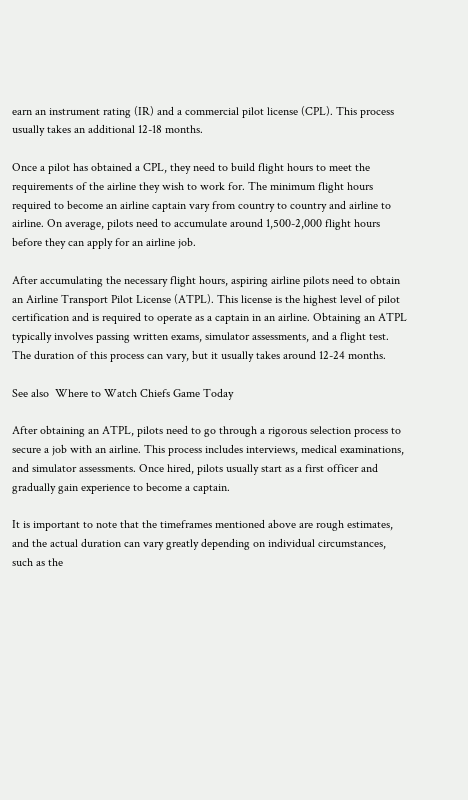earn an instrument rating (IR) and a commercial pilot license (CPL). This process usually takes an additional 12-18 months.

Once a pilot has obtained a CPL, they need to build flight hours to meet the requirements of the airline they wish to work for. The minimum flight hours required to become an airline captain vary from country to country and airline to airline. On average, pilots need to accumulate around 1,500-2,000 flight hours before they can apply for an airline job.

After accumulating the necessary flight hours, aspiring airline pilots need to obtain an Airline Transport Pilot License (ATPL). This license is the highest level of pilot certification and is required to operate as a captain in an airline. Obtaining an ATPL typically involves passing written exams, simulator assessments, and a flight test. The duration of this process can vary, but it usually takes around 12-24 months.

See also  Where to Watch Chiefs Game Today

After obtaining an ATPL, pilots need to go through a rigorous selection process to secure a job with an airline. This process includes interviews, medical examinations, and simulator assessments. Once hired, pilots usually start as a first officer and gradually gain experience to become a captain.

It is important to note that the timeframes mentioned above are rough estimates, and the actual duration can vary greatly depending on individual circumstances, such as the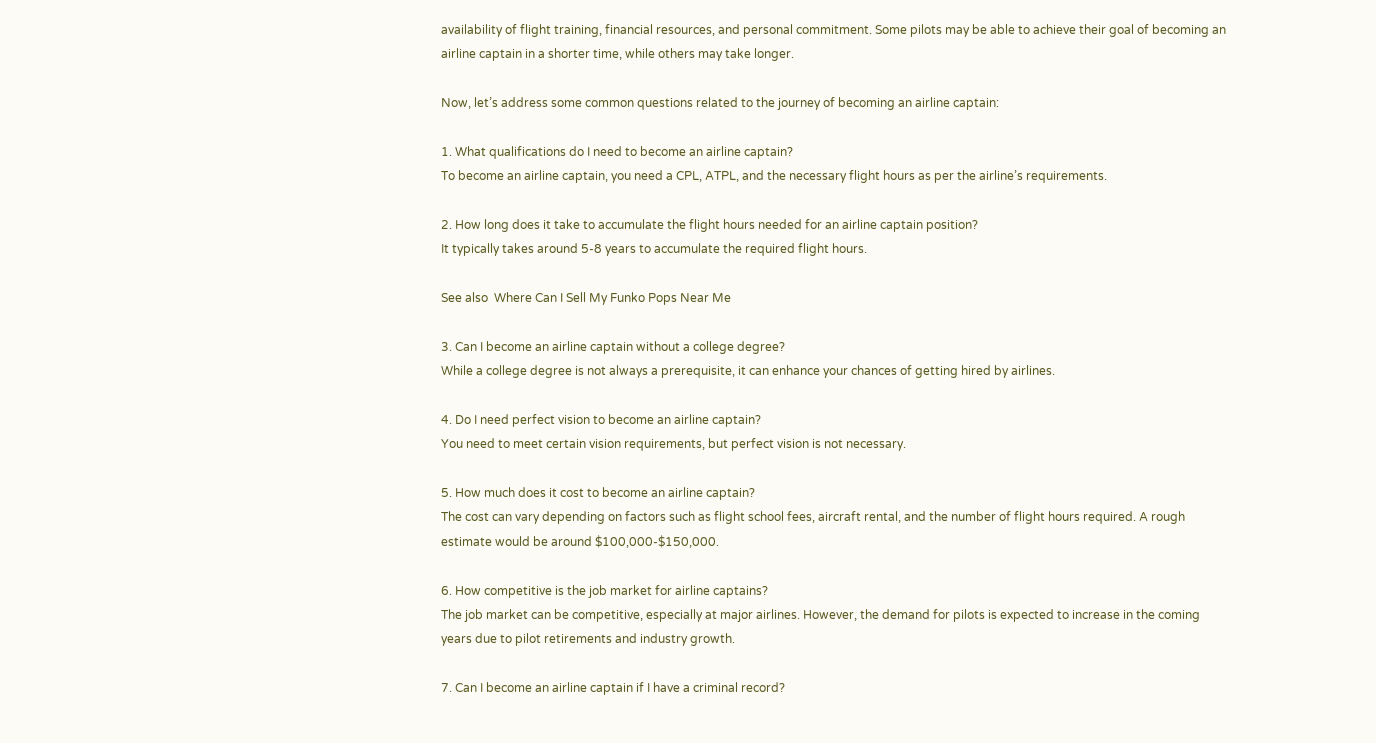availability of flight training, financial resources, and personal commitment. Some pilots may be able to achieve their goal of becoming an airline captain in a shorter time, while others may take longer.

Now, let’s address some common questions related to the journey of becoming an airline captain:

1. What qualifications do I need to become an airline captain?
To become an airline captain, you need a CPL, ATPL, and the necessary flight hours as per the airline’s requirements.

2. How long does it take to accumulate the flight hours needed for an airline captain position?
It typically takes around 5-8 years to accumulate the required flight hours.

See also  Where Can I Sell My Funko Pops Near Me

3. Can I become an airline captain without a college degree?
While a college degree is not always a prerequisite, it can enhance your chances of getting hired by airlines.

4. Do I need perfect vision to become an airline captain?
You need to meet certain vision requirements, but perfect vision is not necessary.

5. How much does it cost to become an airline captain?
The cost can vary depending on factors such as flight school fees, aircraft rental, and the number of flight hours required. A rough estimate would be around $100,000-$150,000.

6. How competitive is the job market for airline captains?
The job market can be competitive, especially at major airlines. However, the demand for pilots is expected to increase in the coming years due to pilot retirements and industry growth.

7. Can I become an airline captain if I have a criminal record?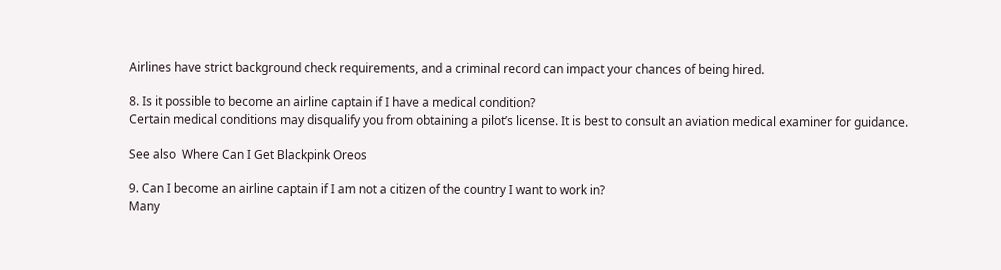Airlines have strict background check requirements, and a criminal record can impact your chances of being hired.

8. Is it possible to become an airline captain if I have a medical condition?
Certain medical conditions may disqualify you from obtaining a pilot’s license. It is best to consult an aviation medical examiner for guidance.

See also  Where Can I Get Blackpink Oreos

9. Can I become an airline captain if I am not a citizen of the country I want to work in?
Many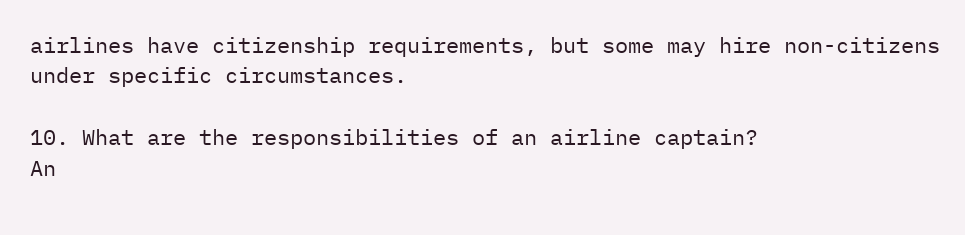airlines have citizenship requirements, but some may hire non-citizens under specific circumstances.

10. What are the responsibilities of an airline captain?
An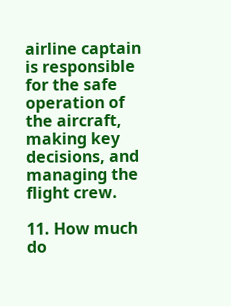airline captain is responsible for the safe operation of the aircraft, making key decisions, and managing the flight crew.

11. How much do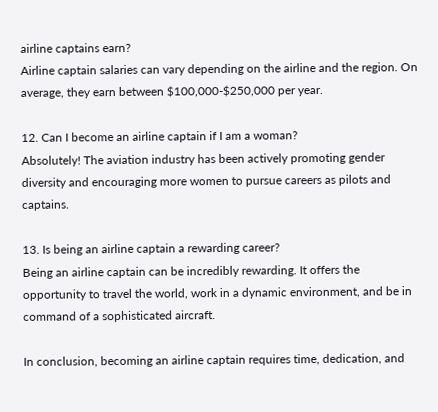airline captains earn?
Airline captain salaries can vary depending on the airline and the region. On average, they earn between $100,000-$250,000 per year.

12. Can I become an airline captain if I am a woman?
Absolutely! The aviation industry has been actively promoting gender diversity and encouraging more women to pursue careers as pilots and captains.

13. Is being an airline captain a rewarding career?
Being an airline captain can be incredibly rewarding. It offers the opportunity to travel the world, work in a dynamic environment, and be in command of a sophisticated aircraft.

In conclusion, becoming an airline captain requires time, dedication, and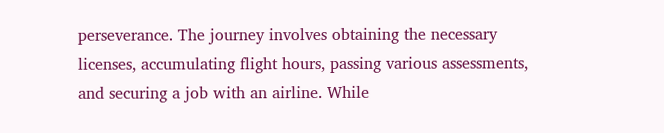perseverance. The journey involves obtaining the necessary licenses, accumulating flight hours, passing various assessments, and securing a job with an airline. While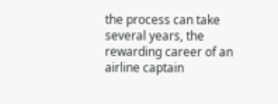the process can take several years, the rewarding career of an airline captain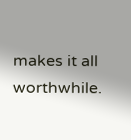makes it all worthwhile.